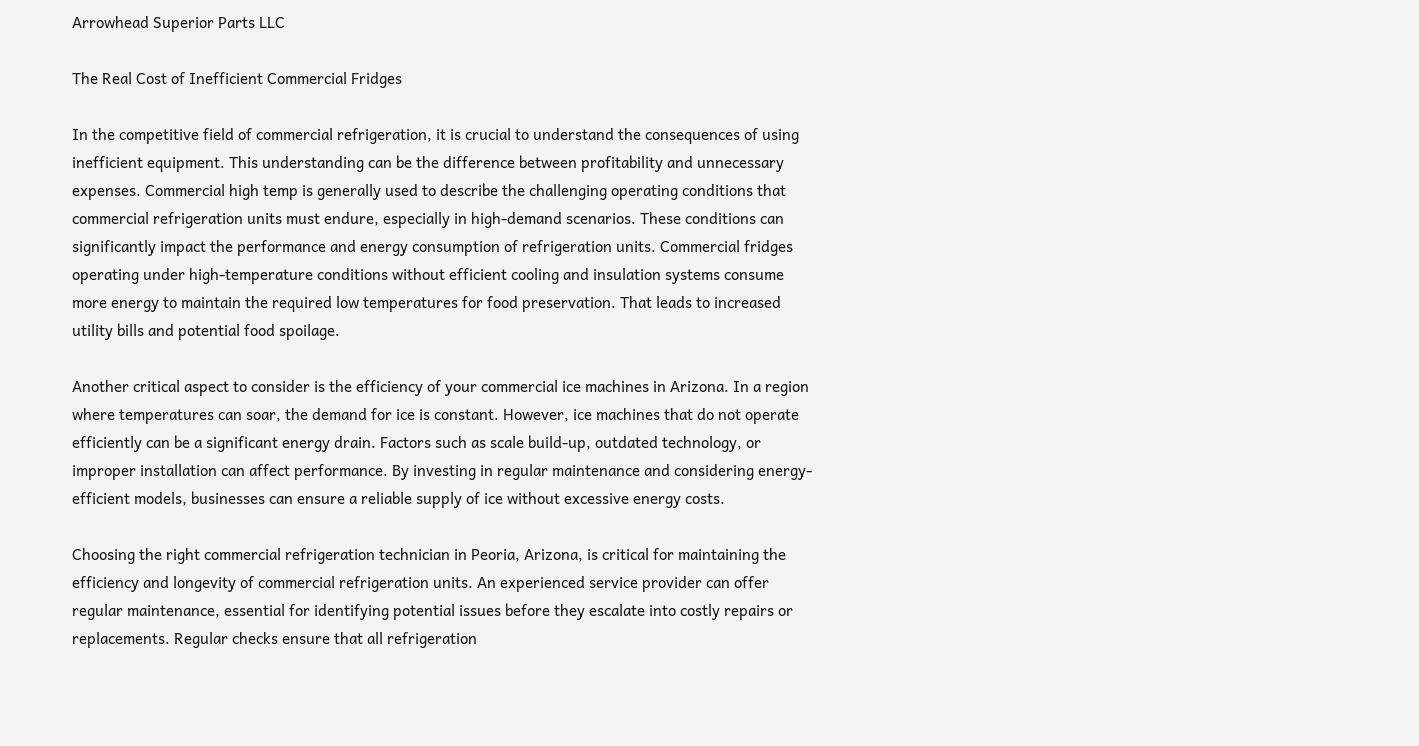Arrowhead Superior Parts LLC

The Real Cost of Inefficient Commercial Fridges

In the competitive field of commercial refrigeration, it is crucial to understand the consequences of using inefficient equipment. This understanding can be the difference between profitability and unnecessary expenses. Commercial high temp is generally used to describe the challenging operating conditions that commercial refrigeration units must endure, especially in high-demand scenarios. These conditions can significantly impact the performance and energy consumption of refrigeration units. Commercial fridges operating under high-temperature conditions without efficient cooling and insulation systems consume more energy to maintain the required low temperatures for food preservation. That leads to increased utility bills and potential food spoilage.

Another critical aspect to consider is the efficiency of your commercial ice machines in Arizona. In a region where temperatures can soar, the demand for ice is constant. However, ice machines that do not operate efficiently can be a significant energy drain. Factors such as scale build-up, outdated technology, or improper installation can affect performance. By investing in regular maintenance and considering energy-efficient models, businesses can ensure a reliable supply of ice without excessive energy costs.

Choosing the right commercial refrigeration technician in Peoria, Arizona, is critical for maintaining the efficiency and longevity of commercial refrigeration units. An experienced service provider can offer regular maintenance, essential for identifying potential issues before they escalate into costly repairs or replacements. Regular checks ensure that all refrigeration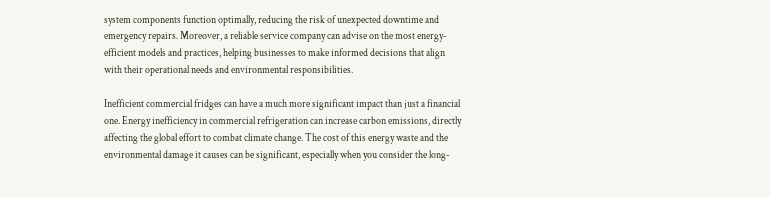system components function optimally, reducing the risk of unexpected downtime and emergency repairs. Moreover, a reliable service company can advise on the most energy-efficient models and practices, helping businesses to make informed decisions that align with their operational needs and environmental responsibilities.

Inefficient commercial fridges can have a much more significant impact than just a financial one. Energy inefficiency in commercial refrigeration can increase carbon emissions, directly affecting the global effort to combat climate change. The cost of this energy waste and the environmental damage it causes can be significant, especially when you consider the long-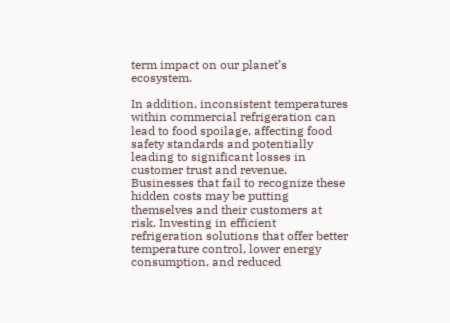term impact on our planet’s ecosystem.

In addition, inconsistent temperatures within commercial refrigeration can lead to food spoilage, affecting food safety standards and potentially leading to significant losses in customer trust and revenue. Businesses that fail to recognize these hidden costs may be putting themselves and their customers at risk. Investing in efficient refrigeration solutions that offer better temperature control, lower energy consumption, and reduced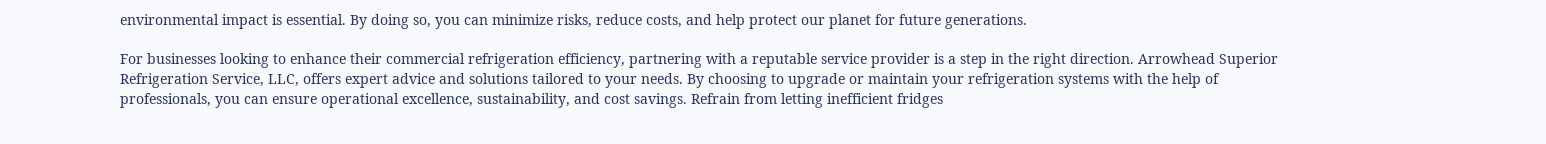environmental impact is essential. By doing so, you can minimize risks, reduce costs, and help protect our planet for future generations.

For businesses looking to enhance their commercial refrigeration efficiency, partnering with a reputable service provider is a step in the right direction. Arrowhead Superior Refrigeration Service, LLC, offers expert advice and solutions tailored to your needs. By choosing to upgrade or maintain your refrigeration systems with the help of professionals, you can ensure operational excellence, sustainability, and cost savings. Refrain from letting inefficient fridges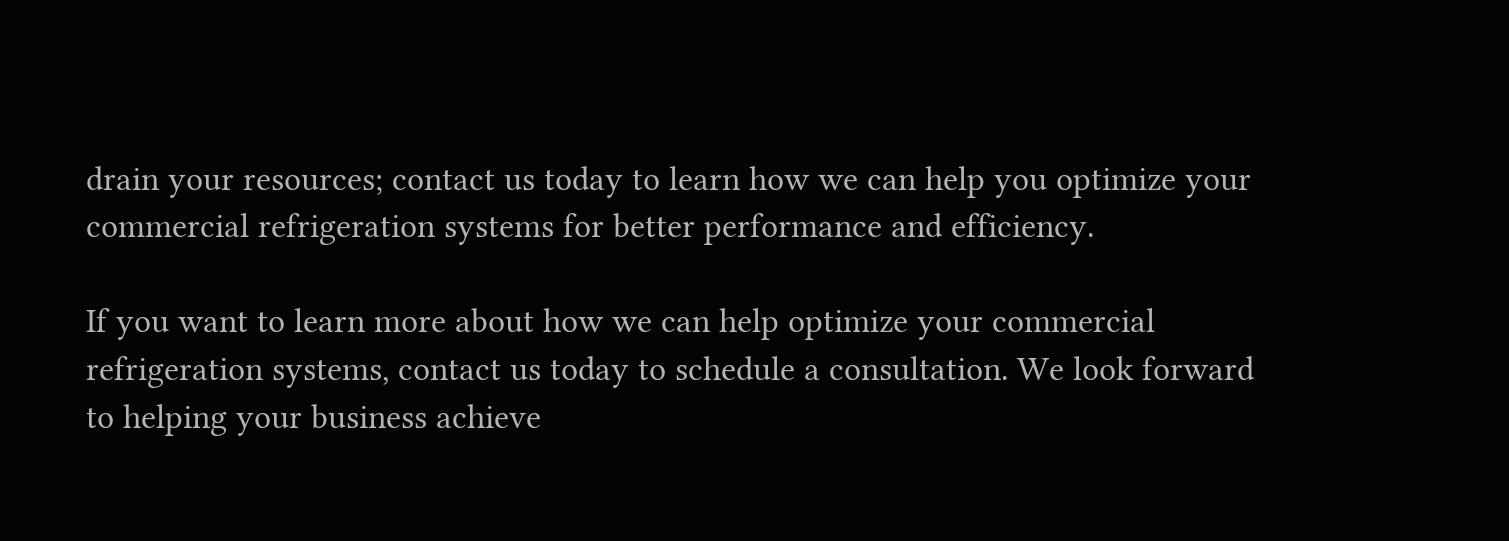drain your resources; contact us today to learn how we can help you optimize your commercial refrigeration systems for better performance and efficiency.

If you want to learn more about how we can help optimize your commercial refrigeration systems, contact us today to schedule a consultation. We look forward to helping your business achieve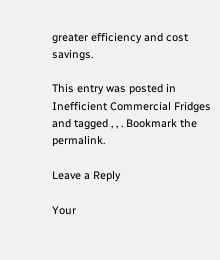greater efficiency and cost savings.

This entry was posted in Inefficient Commercial Fridges and tagged , , . Bookmark the permalink.

Leave a Reply

Your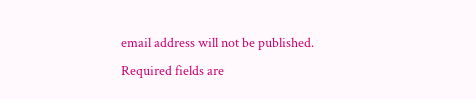email address will not be published. Required fields are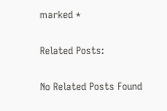marked *

Related Posts:

No Related Posts Found